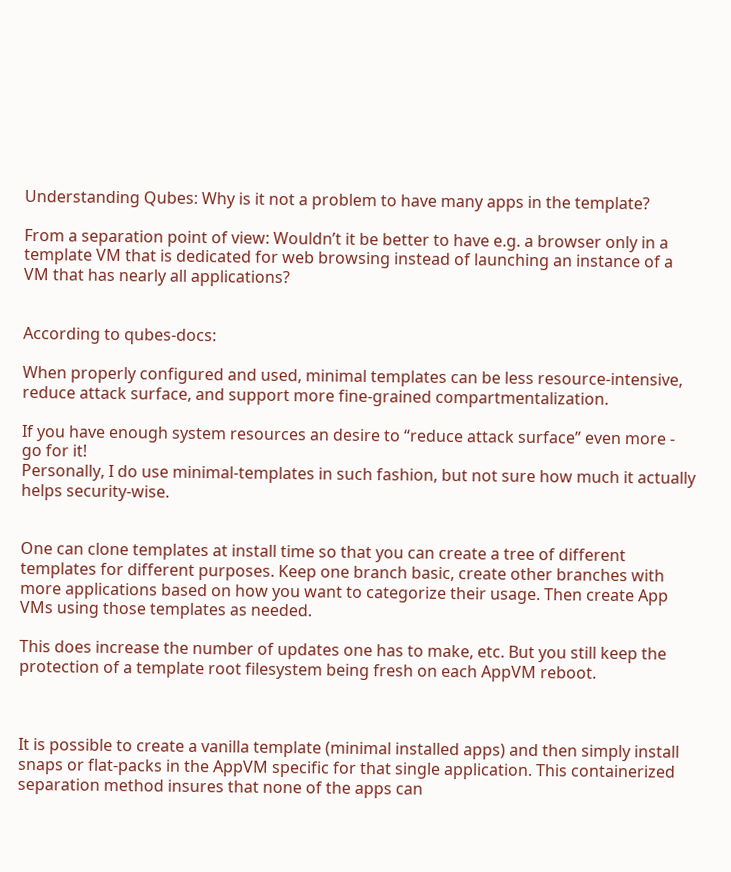Understanding Qubes: Why is it not a problem to have many apps in the template?

From a separation point of view: Wouldn’t it be better to have e.g. a browser only in a template VM that is dedicated for web browsing instead of launching an instance of a VM that has nearly all applications?


According to qubes-docs:

When properly configured and used, minimal templates can be less resource-intensive, reduce attack surface, and support more fine-grained compartmentalization.

If you have enough system resources an desire to “reduce attack surface” even more - go for it!
Personally, I do use minimal-templates in such fashion, but not sure how much it actually helps security-wise.


One can clone templates at install time so that you can create a tree of different templates for different purposes. Keep one branch basic, create other branches with more applications based on how you want to categorize their usage. Then create App VMs using those templates as needed.

This does increase the number of updates one has to make, etc. But you still keep the protection of a template root filesystem being fresh on each AppVM reboot.



It is possible to create a vanilla template (minimal installed apps) and then simply install snaps or flat-packs in the AppVM specific for that single application. This containerized separation method insures that none of the apps can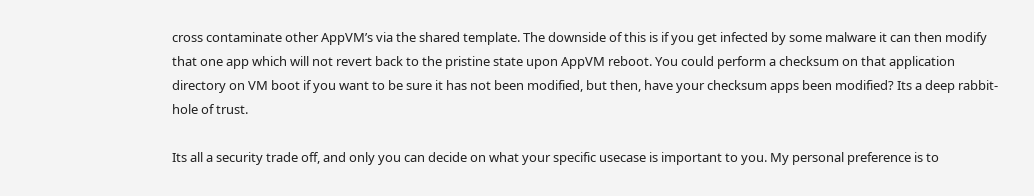cross contaminate other AppVM’s via the shared template. The downside of this is if you get infected by some malware it can then modify that one app which will not revert back to the pristine state upon AppVM reboot. You could perform a checksum on that application directory on VM boot if you want to be sure it has not been modified, but then, have your checksum apps been modified? Its a deep rabbit-hole of trust.

Its all a security trade off, and only you can decide on what your specific usecase is important to you. My personal preference is to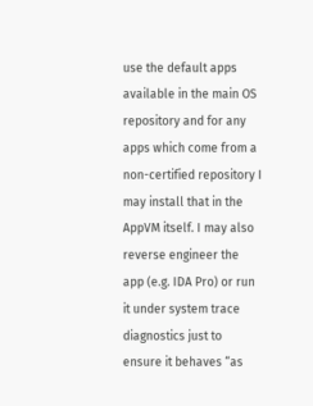use the default apps available in the main OS repository and for any apps which come from a non-certified repository I may install that in the AppVM itself. I may also reverse engineer the app (e.g. IDA Pro) or run it under system trace diagnostics just to ensure it behaves “as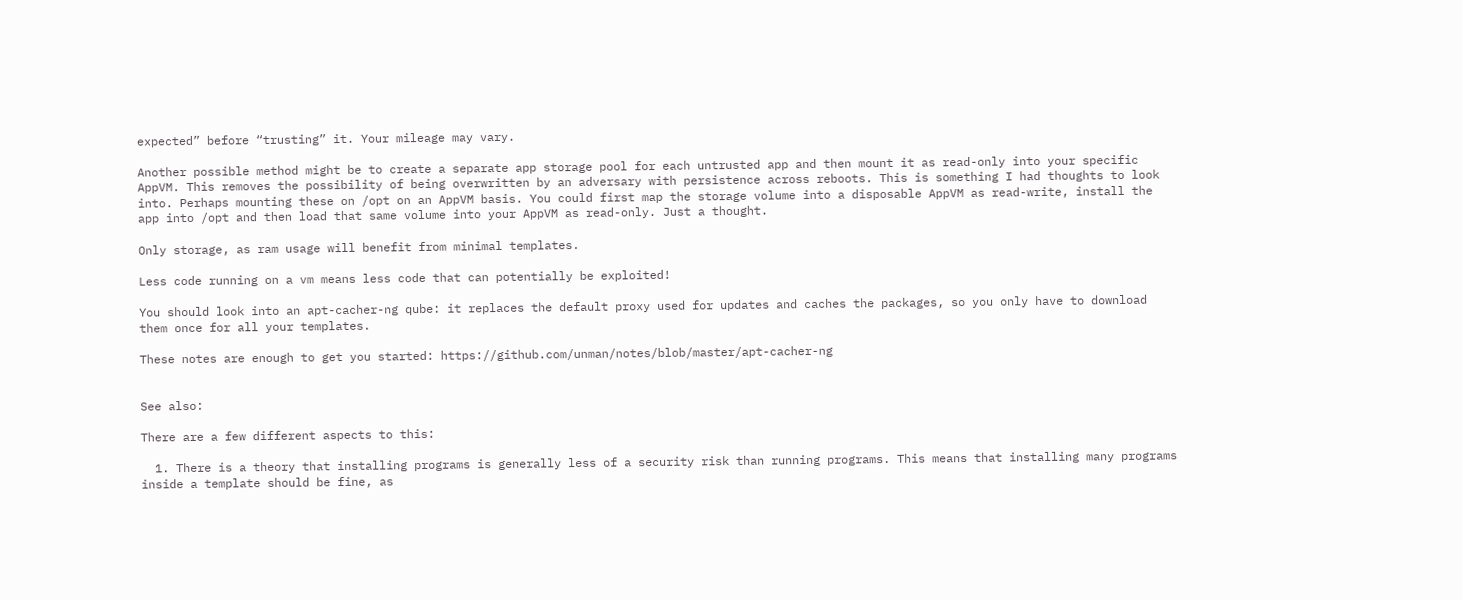expected” before “trusting” it. Your mileage may vary.

Another possible method might be to create a separate app storage pool for each untrusted app and then mount it as read-only into your specific AppVM. This removes the possibility of being overwritten by an adversary with persistence across reboots. This is something I had thoughts to look into. Perhaps mounting these on /opt on an AppVM basis. You could first map the storage volume into a disposable AppVM as read-write, install the app into /opt and then load that same volume into your AppVM as read-only. Just a thought.

Only storage, as ram usage will benefit from minimal templates.

Less code running on a vm means less code that can potentially be exploited!

You should look into an apt-cacher-ng qube: it replaces the default proxy used for updates and caches the packages, so you only have to download them once for all your templates.

These notes are enough to get you started: https://github.com/unman/notes/blob/master/apt-cacher-ng


See also:

There are a few different aspects to this:

  1. There is a theory that installing programs is generally less of a security risk than running programs. This means that installing many programs inside a template should be fine, as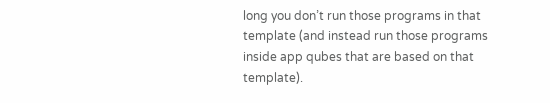long you don’t run those programs in that template (and instead run those programs inside app qubes that are based on that template).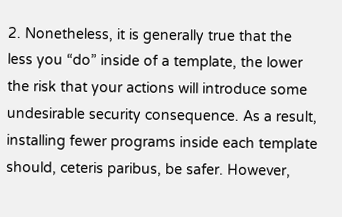2. Nonetheless, it is generally true that the less you “do” inside of a template, the lower the risk that your actions will introduce some undesirable security consequence. As a result, installing fewer programs inside each template should, ceteris paribus, be safer. However,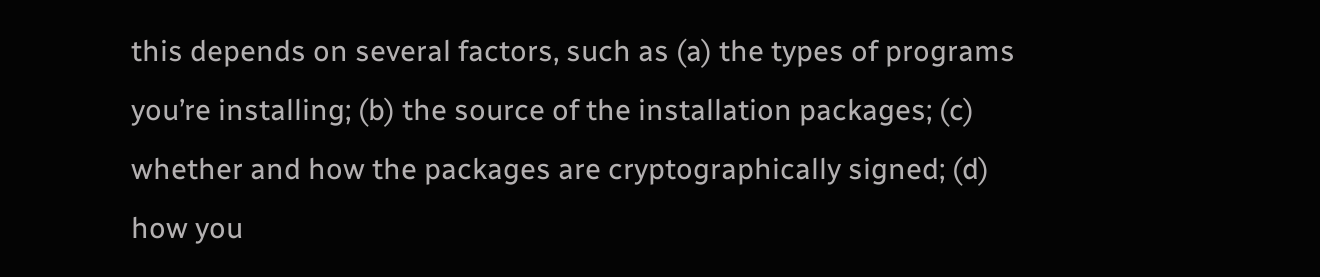this depends on several factors, such as (a) the types of programs you’re installing; (b) the source of the installation packages; (c) whether and how the packages are cryptographically signed; (d) how you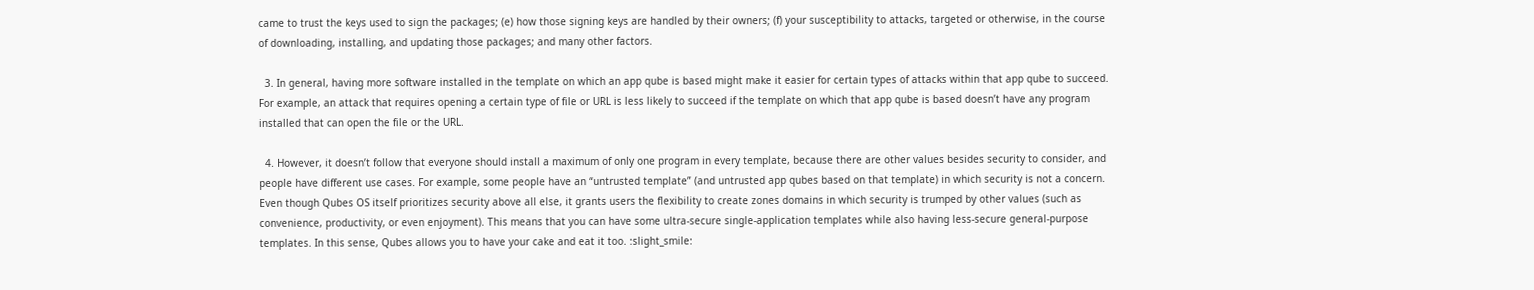came to trust the keys used to sign the packages; (e) how those signing keys are handled by their owners; (f) your susceptibility to attacks, targeted or otherwise, in the course of downloading, installing, and updating those packages; and many other factors.

  3. In general, having more software installed in the template on which an app qube is based might make it easier for certain types of attacks within that app qube to succeed. For example, an attack that requires opening a certain type of file or URL is less likely to succeed if the template on which that app qube is based doesn’t have any program installed that can open the file or the URL.

  4. However, it doesn’t follow that everyone should install a maximum of only one program in every template, because there are other values besides security to consider, and people have different use cases. For example, some people have an “untrusted template” (and untrusted app qubes based on that template) in which security is not a concern. Even though Qubes OS itself prioritizes security above all else, it grants users the flexibility to create zones domains in which security is trumped by other values (such as convenience, productivity, or even enjoyment). This means that you can have some ultra-secure single-application templates while also having less-secure general-purpose templates. In this sense, Qubes allows you to have your cake and eat it too. :slight_smile: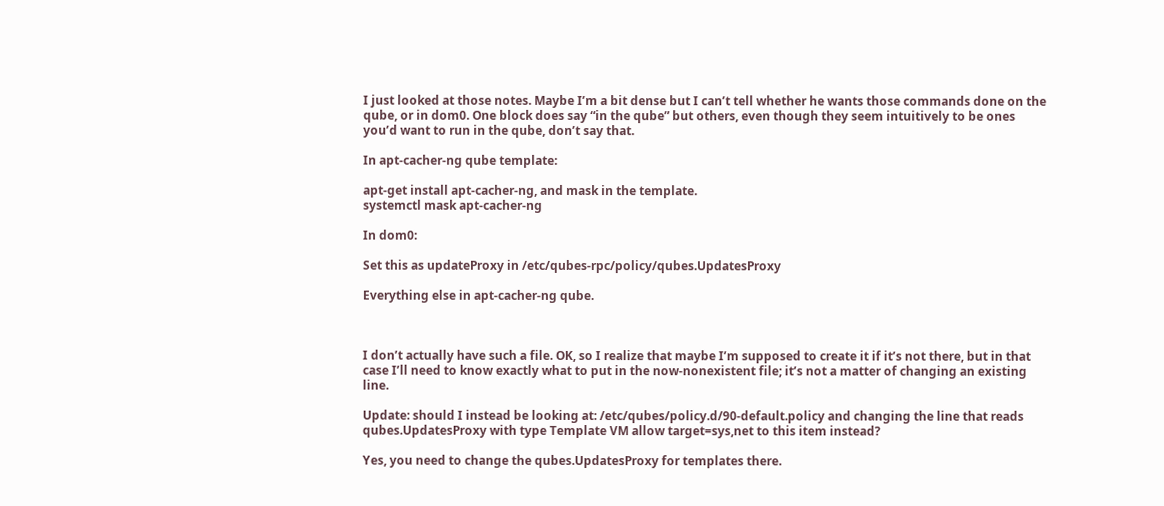I just looked at those notes. Maybe I’m a bit dense but I can’t tell whether he wants those commands done on the qube, or in dom0. One block does say “in the qube” but others, even though they seem intuitively to be ones you’d want to run in the qube, don’t say that.

In apt-cacher-ng qube template:

apt-get install apt-cacher-ng, and mask in the template.
systemctl mask apt-cacher-ng

In dom0:

Set this as updateProxy in /etc/qubes-rpc/policy/qubes.UpdatesProxy

Everything else in apt-cacher-ng qube.



I don’t actually have such a file. OK, so I realize that maybe I’m supposed to create it if it’s not there, but in that case I’ll need to know exactly what to put in the now-nonexistent file; it’s not a matter of changing an existing line.

Update: should I instead be looking at: /etc/qubes/policy.d/90-default.policy and changing the line that reads qubes.UpdatesProxy with type Template VM allow target=sys,net to this item instead?

Yes, you need to change the qubes.UpdatesProxy for templates there.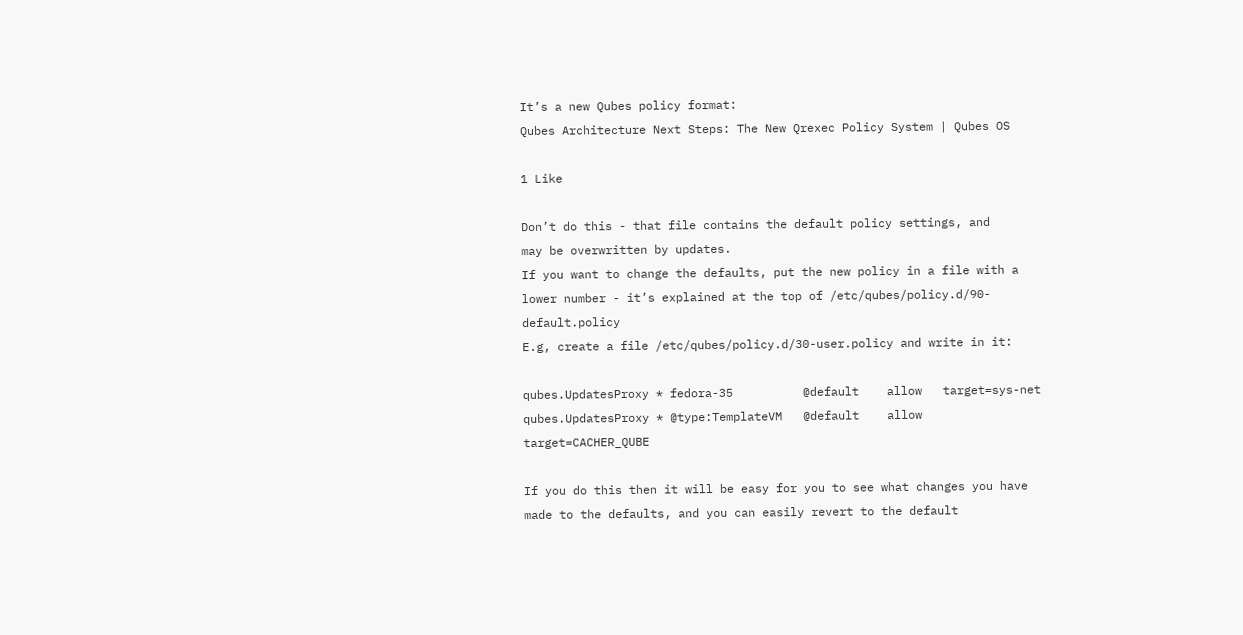It’s a new Qubes policy format:
Qubes Architecture Next Steps: The New Qrexec Policy System | Qubes OS

1 Like

Don’t do this - that file contains the default policy settings, and
may be overwritten by updates.
If you want to change the defaults, put the new policy in a file with a
lower number - it’s explained at the top of /etc/qubes/policy.d/90-default.policy
E.g, create a file /etc/qubes/policy.d/30-user.policy and write in it:

qubes.UpdatesProxy * fedora-35          @default    allow   target=sys-net
qubes.UpdatesProxy * @type:TemplateVM   @default    allow   target=CACHER_QUBE

If you do this then it will be easy for you to see what changes you have
made to the defaults, and you can easily revert to the default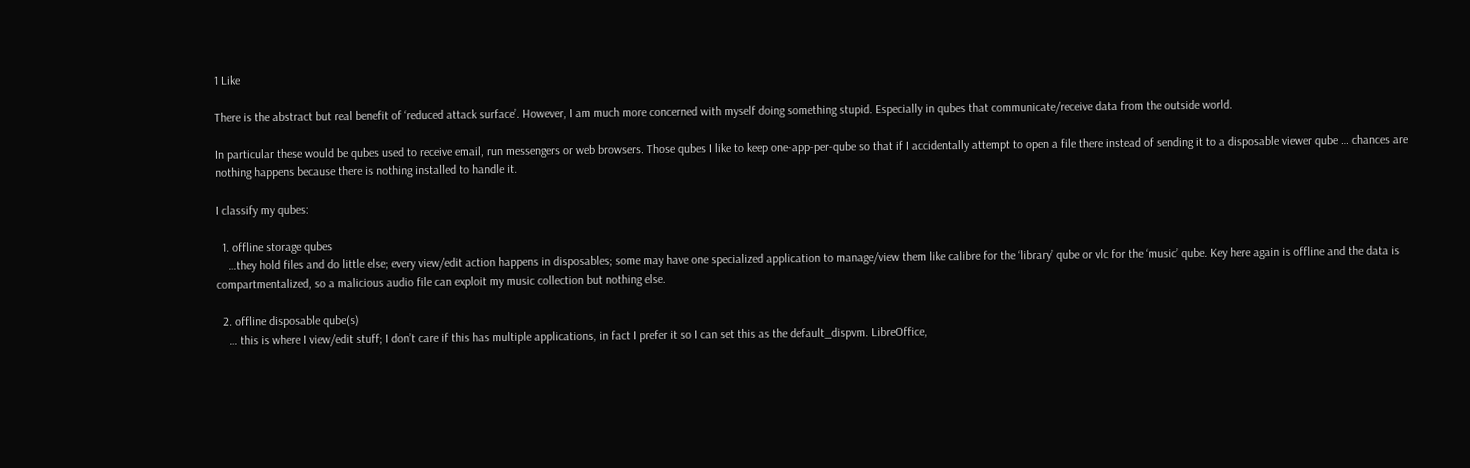1 Like

There is the abstract but real benefit of ‘reduced attack surface’. However, I am much more concerned with myself doing something stupid. Especially in qubes that communicate/receive data from the outside world.

In particular these would be qubes used to receive email, run messengers or web browsers. Those qubes I like to keep one-app-per-qube so that if I accidentally attempt to open a file there instead of sending it to a disposable viewer qube … chances are nothing happens because there is nothing installed to handle it.

I classify my qubes:

  1. offline storage qubes
    …they hold files and do little else; every view/edit action happens in disposables; some may have one specialized application to manage/view them like calibre for the ‘library’ qube or vlc for the ‘music’ qube. Key here again is offline and the data is compartmentalized, so a malicious audio file can exploit my music collection but nothing else.

  2. offline disposable qube(s)
    … this is where I view/edit stuff; I don’t care if this has multiple applications, in fact I prefer it so I can set this as the default_dispvm. LibreOffice,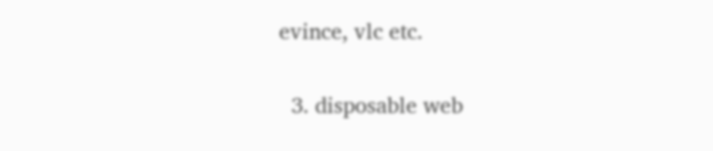evince, vlc etc.

  3. disposable web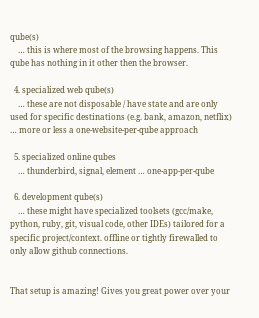qube(s)
    … this is where most of the browsing happens. This qube has nothing in it other then the browser.

  4. specialized web qube(s)
    … these are not disposable / have state and are only used for specific destinations (e.g. bank, amazon, netflix) … more or less a one-website-per-qube approach

  5. specialized online qubes
    … thunderbird, signal, element … one-app-per-qube

  6. development qube(s)
    … these might have specialized toolsets (gcc/make, python, ruby, git, visual code, other IDEs) tailored for a specific project/context. offline or tightly firewalled to only allow github connections.


That setup is amazing! Gives you great power over your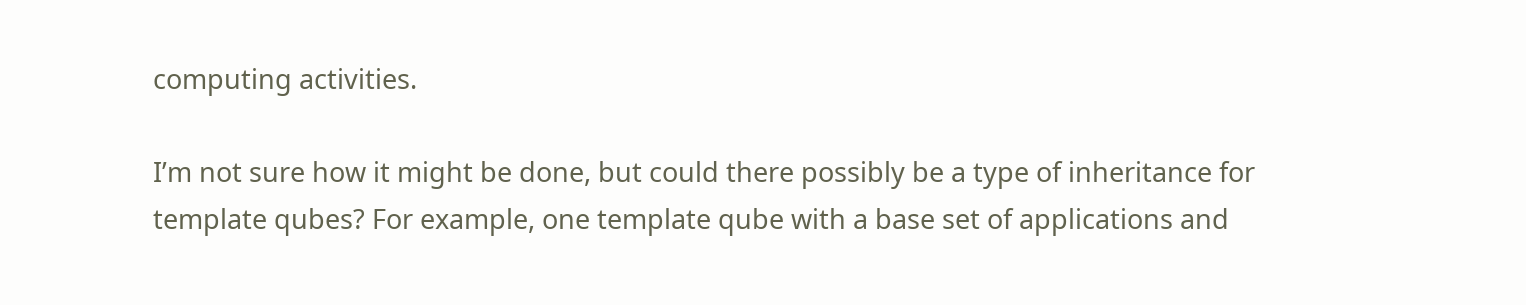computing activities.

I’m not sure how it might be done, but could there possibly be a type of inheritance for template qubes? For example, one template qube with a base set of applications and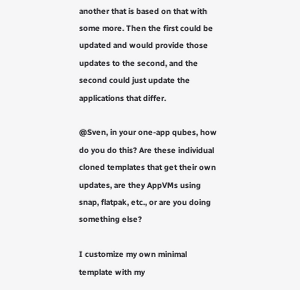another that is based on that with some more. Then the first could be updated and would provide those updates to the second, and the second could just update the applications that differ.

@Sven, in your one-app qubes, how do you do this? Are these individual cloned templates that get their own updates, are they AppVMs using snap, flatpak, etc., or are you doing something else?

I customize my own minimal template with my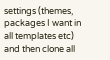settings (themes, packages I want in all templates etc) and then clone all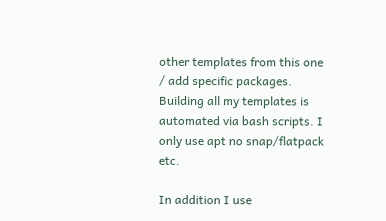other templates from this one / add specific packages. Building all my templates is automated via bash scripts. I only use apt no snap/flatpack etc.

In addition I use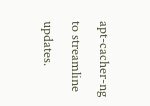apt-cacher-ng to streamline updates.